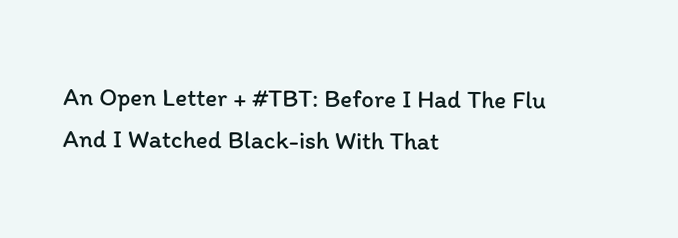An Open Letter + #TBT: Before I Had The Flu And I Watched Black-ish With That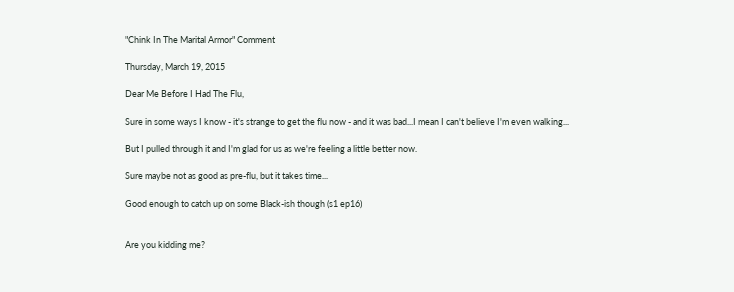"Chink In The Marital Armor" Comment

Thursday, March 19, 2015

Dear Me Before I Had The Flu,

Sure in some ways I know - it's strange to get the flu now - and it was bad...I mean I can't believe I'm even walking...

But I pulled through it and I'm glad for us as we're feeling a little better now.

Sure maybe not as good as pre-flu, but it takes time...

Good enough to catch up on some Black-ish though (s1 ep16)


Are you kidding me?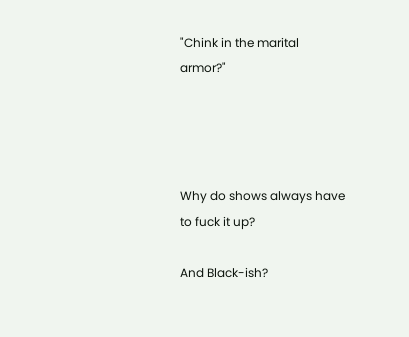"Chink in the marital armor?"




Why do shows always have to fuck it up?

And Black-ish?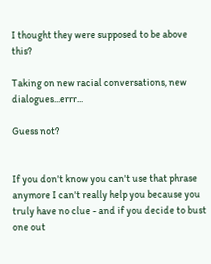I thought they were supposed to be above this?

Taking on new racial conversations, new dialogues...errr...

Guess not?


If you don't know you can't use that phrase anymore I can't really help you because you truly have no clue - and if you decide to bust one out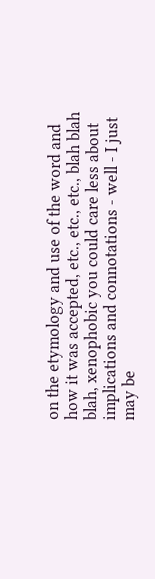on the etymology and use of the word and how it was accepted, etc., etc., etc., blah blah blah, xenophobic you could care less about implications and connotations - well - I just may be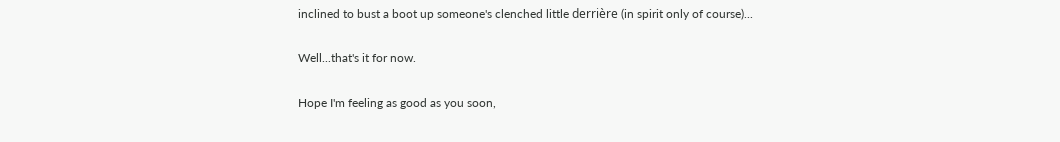inclined to bust a boot up someone's clenched little derrière (in spirit only of course)...

Well...that's it for now.

Hope I'm feeling as good as you soon,